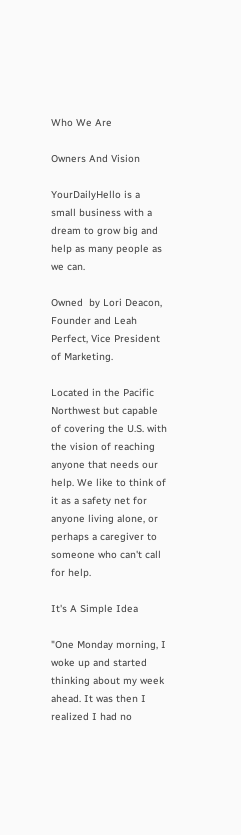Who We Are

Owners And Vision

YourDailyHello is a small business with a dream to grow big and help as many people as we can.

Owned  by Lori Deacon, Founder and Leah Perfect, Vice President of Marketing.

Located in the Pacific Northwest but capable of covering the U.S. with the vision of reaching anyone that needs our help. We like to think of it as a safety net for anyone living alone, or perhaps a caregiver to someone who can't call for help.

It's A Simple Idea

"One Monday morning, I woke up and started thinking about my week ahead. It was then I realized I had no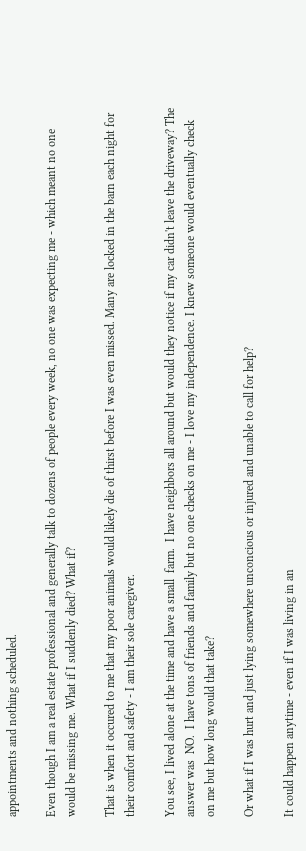appointments and nothing scheduled.

Even though I am a real estate professional and generally talk to dozens of people every week, no one was expecting me - which meant no one would be missing me. What if I suddenly died? What if?

That is when it occured to me that my poor animals would likely die of thirst before I was even missed. Many are locked in the barn each night for their comfort and safety - I am their sole caregiver.

You see, I lived alone at the time and have a small  farm.  I have neighbors all around but would they notice if my car didn't leave the driveway? The answer was  NO.  I have tons of friends and family but no one checks on me - I love my independence. I knew someone would eventually check on me but how long would that take?

Or what if I was hurt and just lying somewhere unconcious or injured and unable to call for help?

It could happen anytime - even if I was living in an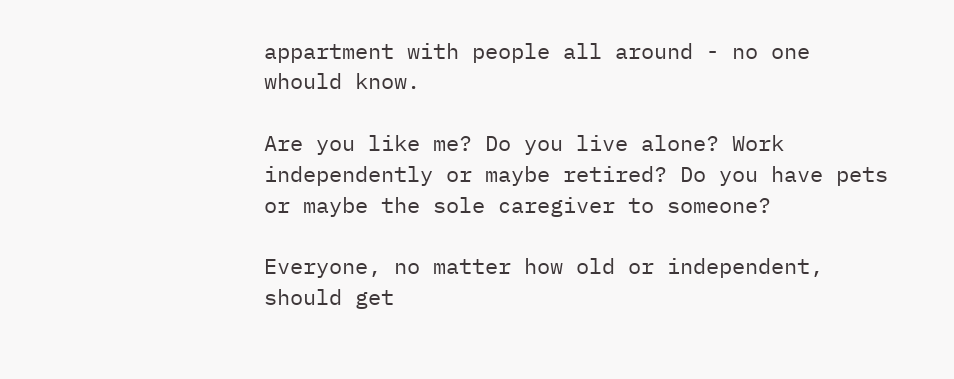appartment with people all around - no one whould know.

Are you like me? Do you live alone? Work independently or maybe retired? Do you have pets or maybe the sole caregiver to someone?

Everyone, no matter how old or independent, should get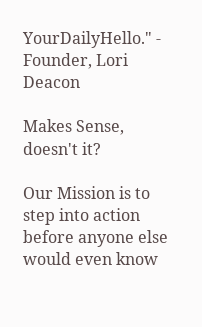YourDailyHello." - Founder, Lori Deacon

Makes Sense, doesn't it?

Our Mission is to step into action before anyone else would even know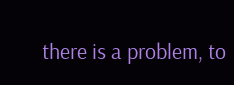there is a problem, to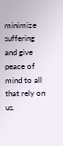minimize suffering and give peace of mind to all that rely on us.